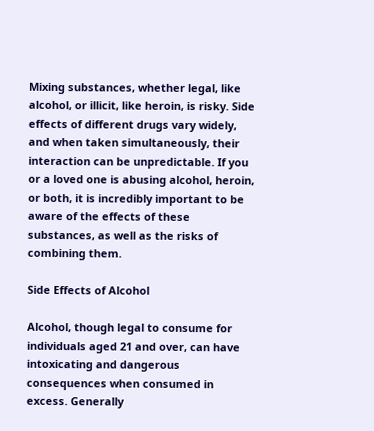Mixing substances, whether legal, like alcohol, or illicit, like heroin, is risky. Side effects of different drugs vary widely, and when taken simultaneously, their interaction can be unpredictable. If you or a loved one is abusing alcohol, heroin, or both, it is incredibly important to be aware of the effects of these substances, as well as the risks of combining them.

Side Effects of Alcohol

Alcohol, though legal to consume for individuals aged 21 and over, can have intoxicating and dangerous consequences when consumed in excess. Generally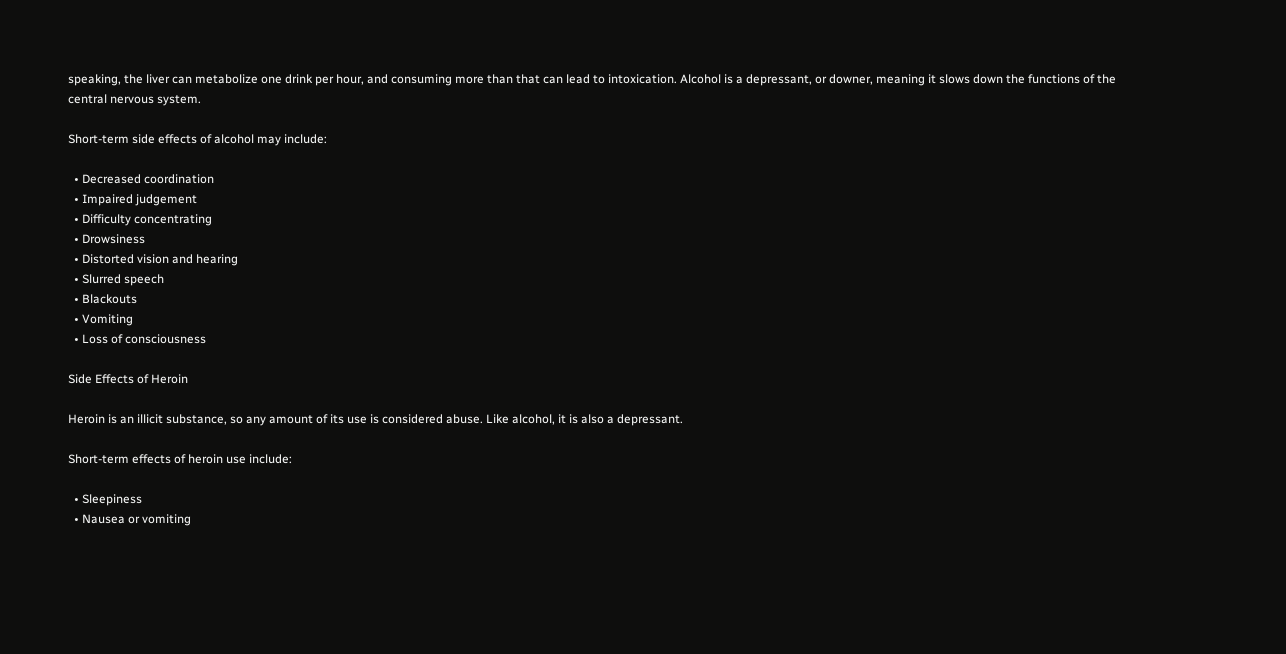speaking, the liver can metabolize one drink per hour, and consuming more than that can lead to intoxication. Alcohol is a depressant, or downer, meaning it slows down the functions of the central nervous system.

Short-term side effects of alcohol may include:

  • Decreased coordination
  • Impaired judgement
  • Difficulty concentrating
  • Drowsiness
  • Distorted vision and hearing
  • Slurred speech
  • Blackouts
  • Vomiting
  • Loss of consciousness

Side Effects of Heroin

Heroin is an illicit substance, so any amount of its use is considered abuse. Like alcohol, it is also a depressant.

Short-term effects of heroin use include:

  • Sleepiness
  • Nausea or vomiting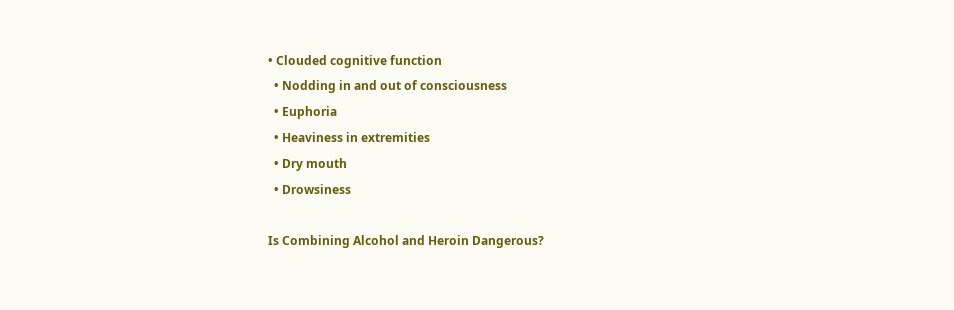• Clouded cognitive function
  • Nodding in and out of consciousness
  • Euphoria
  • Heaviness in extremities
  • Dry mouth
  • Drowsiness

Is Combining Alcohol and Heroin Dangerous?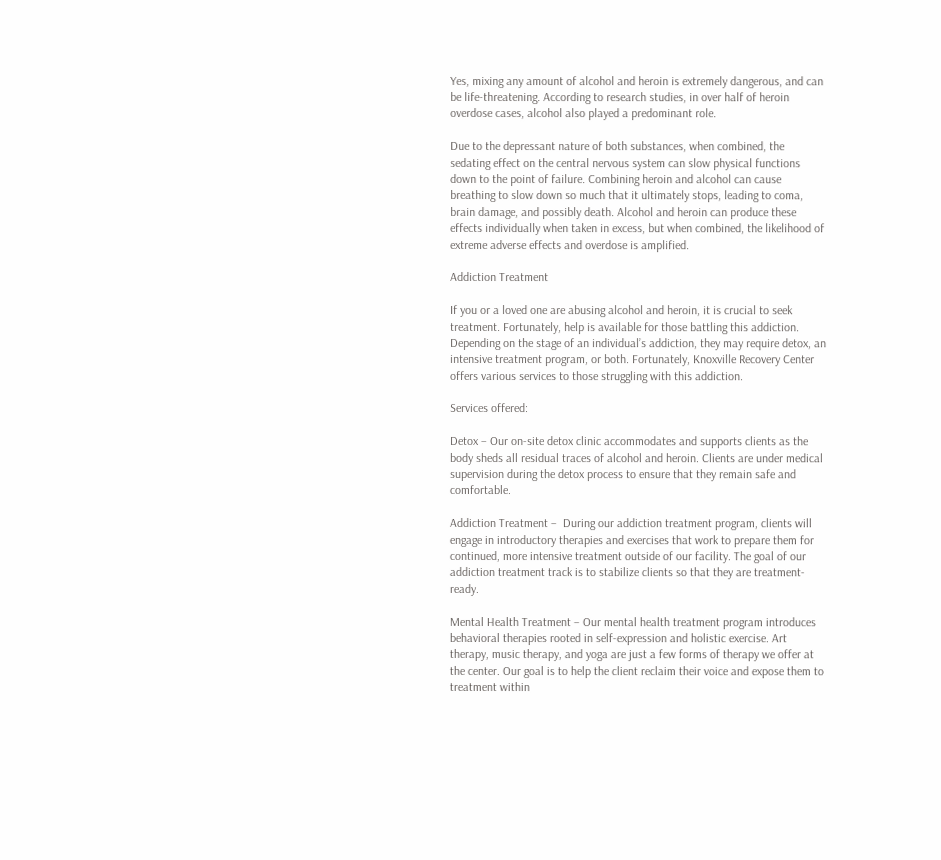Yes, mixing any amount of alcohol and heroin is extremely dangerous, and can be life-threatening. According to research studies, in over half of heroin overdose cases, alcohol also played a predominant role.

Due to the depressant nature of both substances, when combined, the sedating effect on the central nervous system can slow physical functions down to the point of failure. Combining heroin and alcohol can cause breathing to slow down so much that it ultimately stops, leading to coma, brain damage, and possibly death. Alcohol and heroin can produce these effects individually when taken in excess, but when combined, the likelihood of extreme adverse effects and overdose is amplified.

Addiction Treatment

If you or a loved one are abusing alcohol and heroin, it is crucial to seek treatment. Fortunately, help is available for those battling this addiction. Depending on the stage of an individual’s addiction, they may require detox, an intensive treatment program, or both. Fortunately, Knoxville Recovery Center offers various services to those struggling with this addiction.

Services offered:

Detox – Our on-site detox clinic accommodates and supports clients as the body sheds all residual traces of alcohol and heroin. Clients are under medical supervision during the detox process to ensure that they remain safe and comfortable.

Addiction Treatment –  During our addiction treatment program, clients will engage in introductory therapies and exercises that work to prepare them for continued, more intensive treatment outside of our facility. The goal of our addiction treatment track is to stabilize clients so that they are treatment-ready.

Mental Health Treatment – Our mental health treatment program introduces behavioral therapies rooted in self-expression and holistic exercise. Art therapy, music therapy, and yoga are just a few forms of therapy we offer at the center. Our goal is to help the client reclaim their voice and expose them to treatment within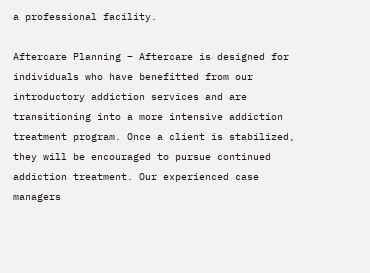a professional facility.

Aftercare Planning – Aftercare is designed for individuals who have benefitted from our introductory addiction services and are transitioning into a more intensive addiction treatment program. Once a client is stabilized, they will be encouraged to pursue continued addiction treatment. Our experienced case managers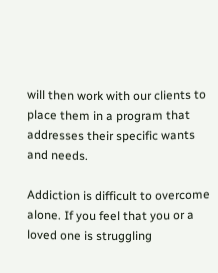will then work with our clients to place them in a program that addresses their specific wants and needs.

Addiction is difficult to overcome alone. If you feel that you or a loved one is struggling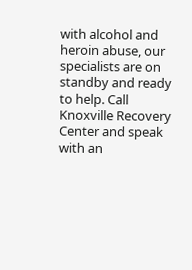with alcohol and heroin abuse, our specialists are on standby and ready to help. Call Knoxville Recovery Center and speak with an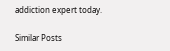addiction expert today.

Similar Posts